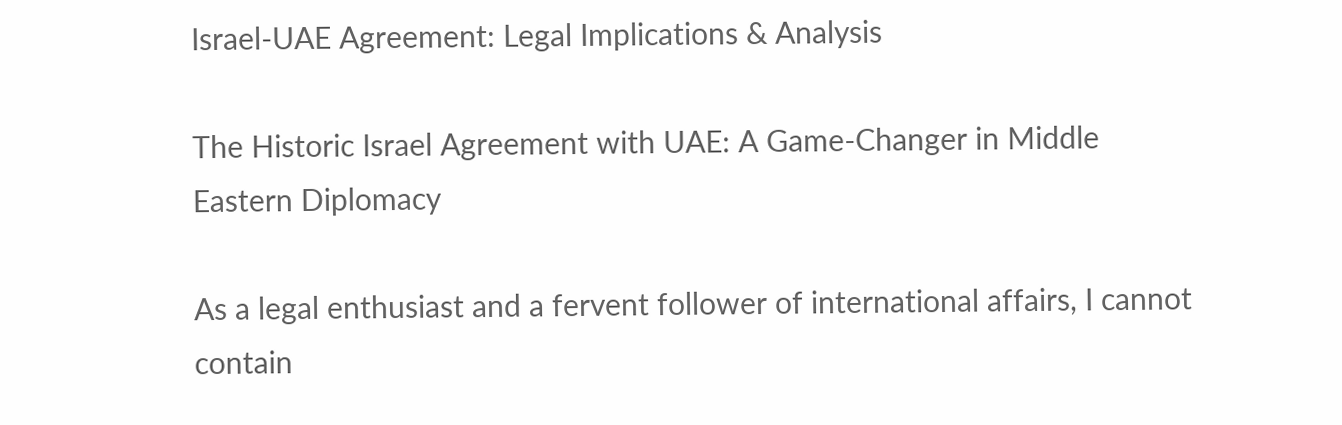Israel-UAE Agreement: Legal Implications & Analysis

The Historic Israel Agreement with UAE: A Game-Changer in Middle Eastern Diplomacy

As a legal enthusiast and a fervent follower of international affairs, I cannot contain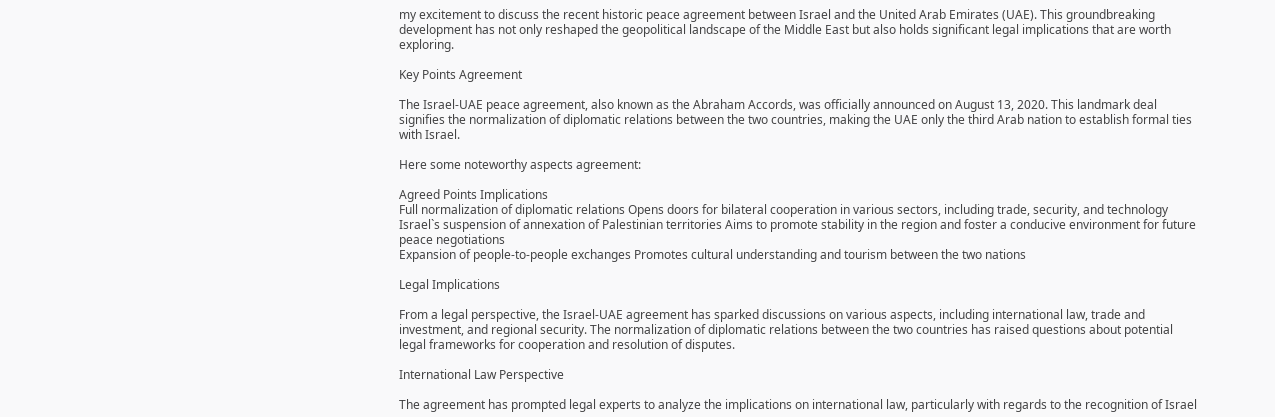my excitement to discuss the recent historic peace agreement between Israel and the United Arab Emirates (UAE). This groundbreaking development has not only reshaped the geopolitical landscape of the Middle East but also holds significant legal implications that are worth exploring.

Key Points Agreement

The Israel-UAE peace agreement, also known as the Abraham Accords, was officially announced on August 13, 2020. This landmark deal signifies the normalization of diplomatic relations between the two countries, making the UAE only the third Arab nation to establish formal ties with Israel.

Here some noteworthy aspects agreement:

Agreed Points Implications
Full normalization of diplomatic relations Opens doors for bilateral cooperation in various sectors, including trade, security, and technology
Israel`s suspension of annexation of Palestinian territories Aims to promote stability in the region and foster a conducive environment for future peace negotiations
Expansion of people-to-people exchanges Promotes cultural understanding and tourism between the two nations

Legal Implications

From a legal perspective, the Israel-UAE agreement has sparked discussions on various aspects, including international law, trade and investment, and regional security. The normalization of diplomatic relations between the two countries has raised questions about potential legal frameworks for cooperation and resolution of disputes.

International Law Perspective

The agreement has prompted legal experts to analyze the implications on international law, particularly with regards to the recognition of Israel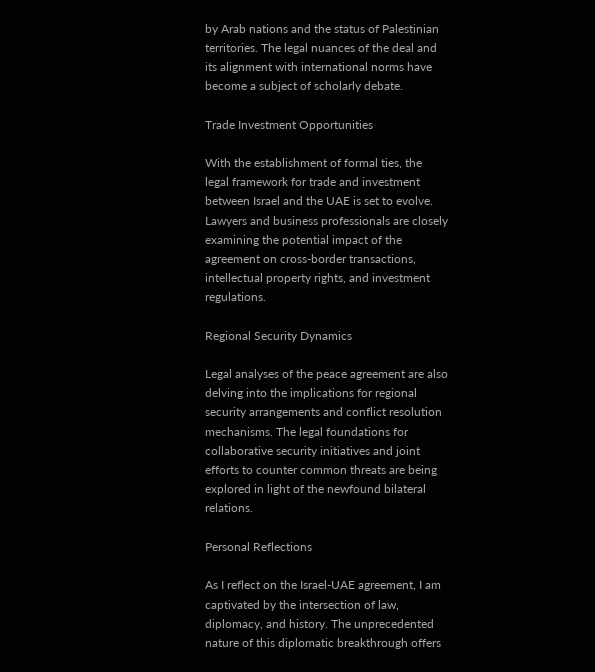by Arab nations and the status of Palestinian territories. The legal nuances of the deal and its alignment with international norms have become a subject of scholarly debate.

Trade Investment Opportunities

With the establishment of formal ties, the legal framework for trade and investment between Israel and the UAE is set to evolve. Lawyers and business professionals are closely examining the potential impact of the agreement on cross-border transactions, intellectual property rights, and investment regulations.

Regional Security Dynamics

Legal analyses of the peace agreement are also delving into the implications for regional security arrangements and conflict resolution mechanisms. The legal foundations for collaborative security initiatives and joint efforts to counter common threats are being explored in light of the newfound bilateral relations.

Personal Reflections

As I reflect on the Israel-UAE agreement, I am captivated by the intersection of law, diplomacy, and history. The unprecedented nature of this diplomatic breakthrough offers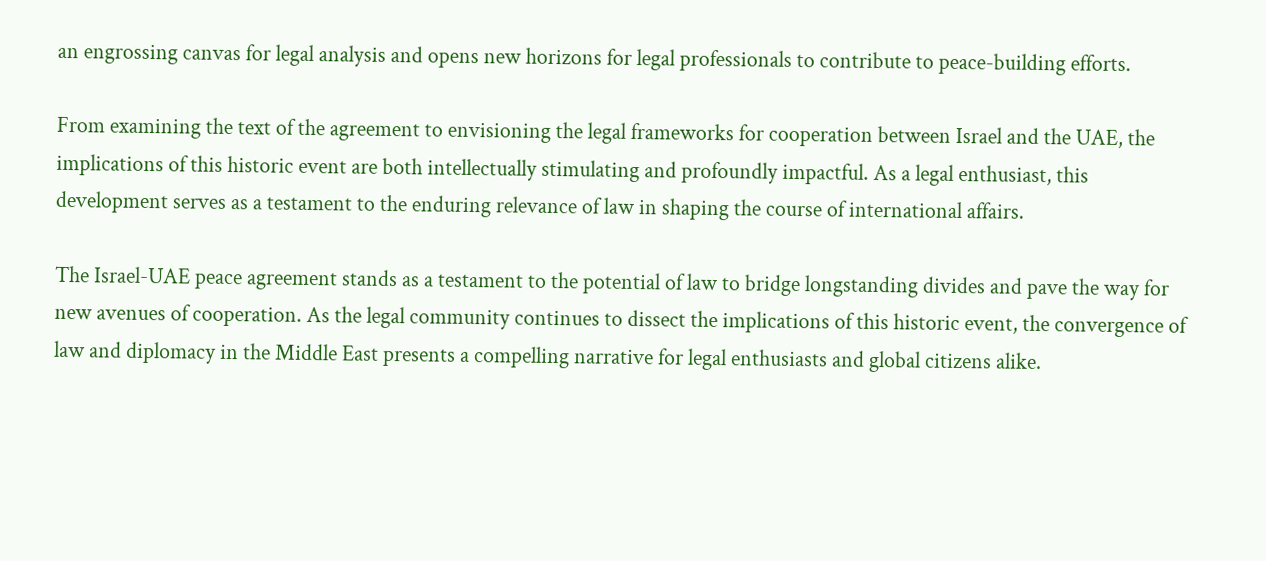an engrossing canvas for legal analysis and opens new horizons for legal professionals to contribute to peace-building efforts.

From examining the text of the agreement to envisioning the legal frameworks for cooperation between Israel and the UAE, the implications of this historic event are both intellectually stimulating and profoundly impactful. As a legal enthusiast, this development serves as a testament to the enduring relevance of law in shaping the course of international affairs.

The Israel-UAE peace agreement stands as a testament to the potential of law to bridge longstanding divides and pave the way for new avenues of cooperation. As the legal community continues to dissect the implications of this historic event, the convergence of law and diplomacy in the Middle East presents a compelling narrative for legal enthusiasts and global citizens alike.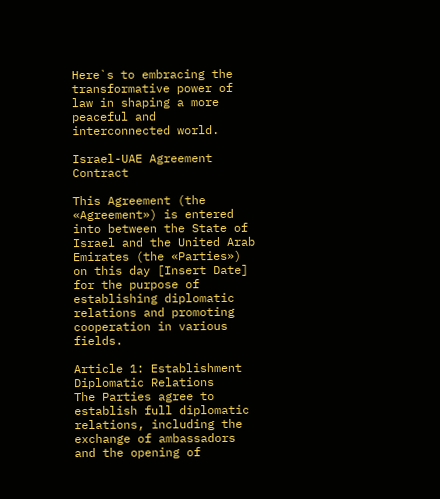Here`s to embracing the transformative power of law in shaping a more peaceful and interconnected world.

Israel-UAE Agreement Contract

This Agreement (the «Agreement») is entered into between the State of Israel and the United Arab Emirates (the «Parties») on this day [Insert Date] for the purpose of establishing diplomatic relations and promoting cooperation in various fields.

Article 1: Establishment Diplomatic Relations
The Parties agree to establish full diplomatic relations, including the exchange of ambassadors and the opening of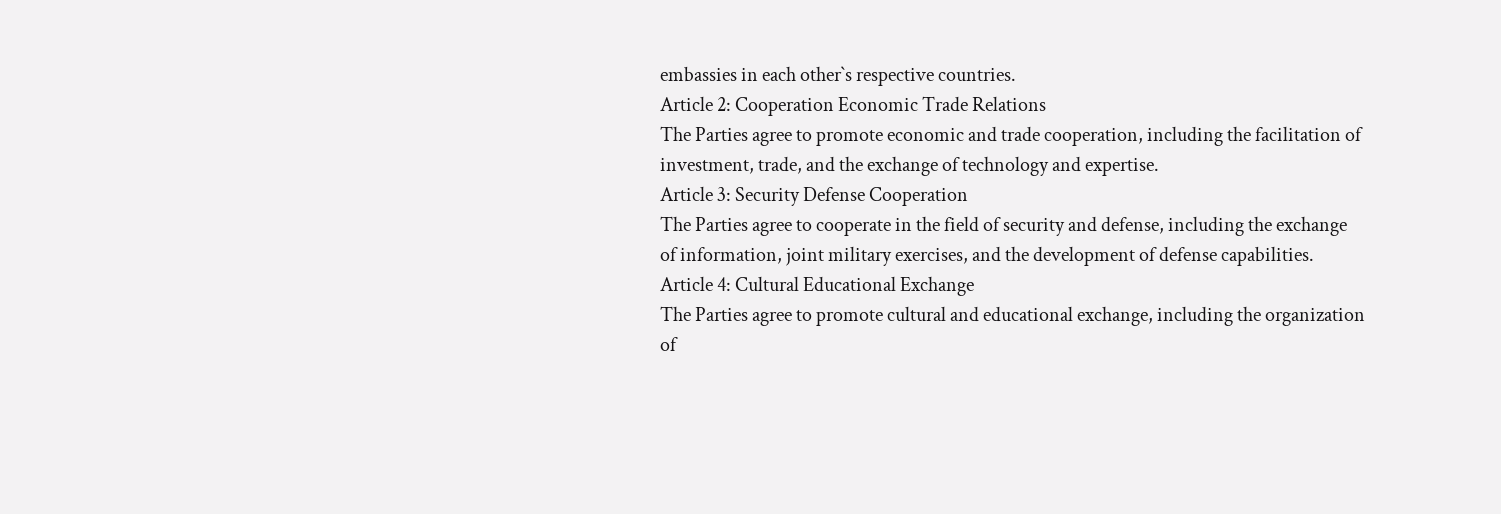embassies in each other`s respective countries.
Article 2: Cooperation Economic Trade Relations
The Parties agree to promote economic and trade cooperation, including the facilitation of investment, trade, and the exchange of technology and expertise.
Article 3: Security Defense Cooperation
The Parties agree to cooperate in the field of security and defense, including the exchange of information, joint military exercises, and the development of defense capabilities.
Article 4: Cultural Educational Exchange
The Parties agree to promote cultural and educational exchange, including the organization of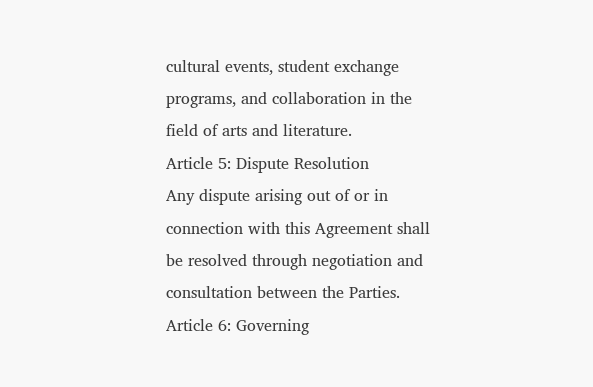cultural events, student exchange programs, and collaboration in the field of arts and literature.
Article 5: Dispute Resolution
Any dispute arising out of or in connection with this Agreement shall be resolved through negotiation and consultation between the Parties.
Article 6: Governing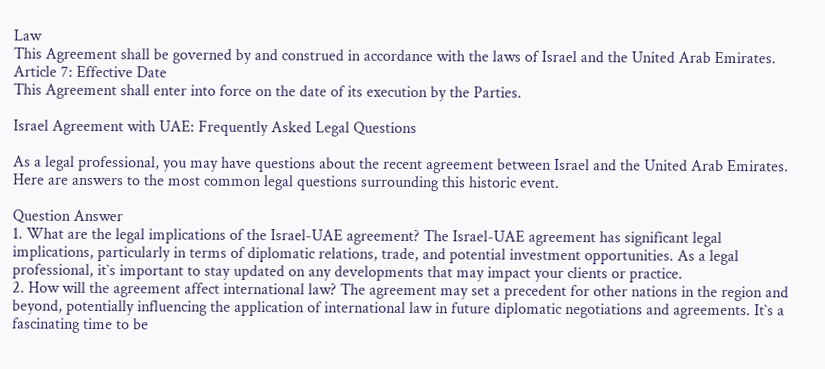Law
This Agreement shall be governed by and construed in accordance with the laws of Israel and the United Arab Emirates.
Article 7: Effective Date
This Agreement shall enter into force on the date of its execution by the Parties.

Israel Agreement with UAE: Frequently Asked Legal Questions

As a legal professional, you may have questions about the recent agreement between Israel and the United Arab Emirates. Here are answers to the most common legal questions surrounding this historic event.

Question Answer
1. What are the legal implications of the Israel-UAE agreement? The Israel-UAE agreement has significant legal implications, particularly in terms of diplomatic relations, trade, and potential investment opportunities. As a legal professional, it`s important to stay updated on any developments that may impact your clients or practice.
2. How will the agreement affect international law? The agreement may set a precedent for other nations in the region and beyond, potentially influencing the application of international law in future diplomatic negotiations and agreements. It`s a fascinating time to be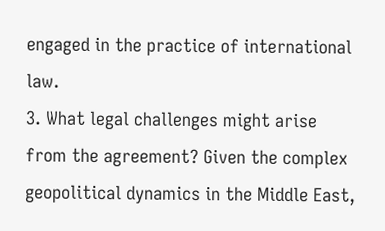engaged in the practice of international law.
3. What legal challenges might arise from the agreement? Given the complex geopolitical dynamics in the Middle East,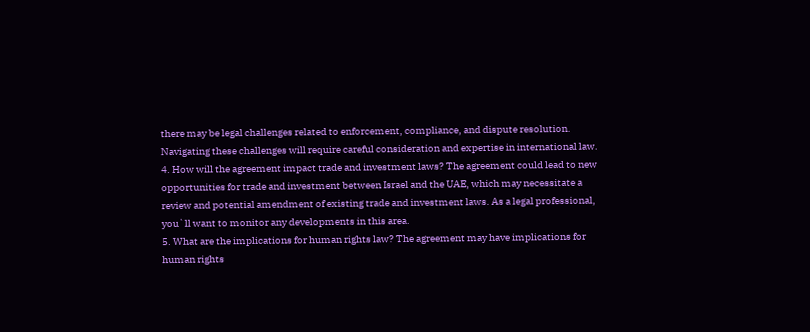there may be legal challenges related to enforcement, compliance, and dispute resolution. Navigating these challenges will require careful consideration and expertise in international law.
4. How will the agreement impact trade and investment laws? The agreement could lead to new opportunities for trade and investment between Israel and the UAE, which may necessitate a review and potential amendment of existing trade and investment laws. As a legal professional, you`ll want to monitor any developments in this area.
5. What are the implications for human rights law? The agreement may have implications for human rights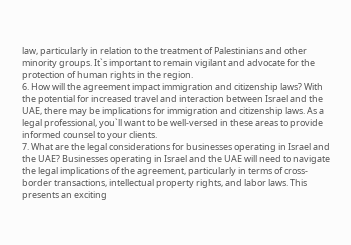law, particularly in relation to the treatment of Palestinians and other minority groups. It`s important to remain vigilant and advocate for the protection of human rights in the region.
6. How will the agreement impact immigration and citizenship laws? With the potential for increased travel and interaction between Israel and the UAE, there may be implications for immigration and citizenship laws. As a legal professional, you`ll want to be well-versed in these areas to provide informed counsel to your clients.
7. What are the legal considerations for businesses operating in Israel and the UAE? Businesses operating in Israel and the UAE will need to navigate the legal implications of the agreement, particularly in terms of cross-border transactions, intellectual property rights, and labor laws. This presents an exciting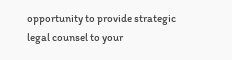opportunity to provide strategic legal counsel to your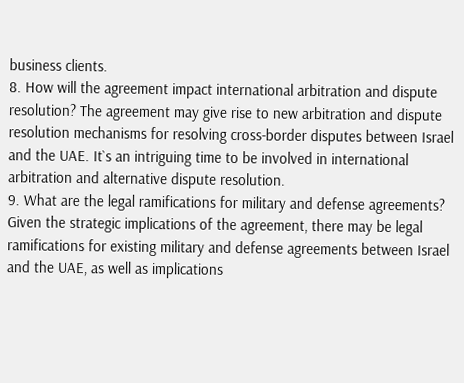business clients.
8. How will the agreement impact international arbitration and dispute resolution? The agreement may give rise to new arbitration and dispute resolution mechanisms for resolving cross-border disputes between Israel and the UAE. It`s an intriguing time to be involved in international arbitration and alternative dispute resolution.
9. What are the legal ramifications for military and defense agreements? Given the strategic implications of the agreement, there may be legal ramifications for existing military and defense agreements between Israel and the UAE, as well as implications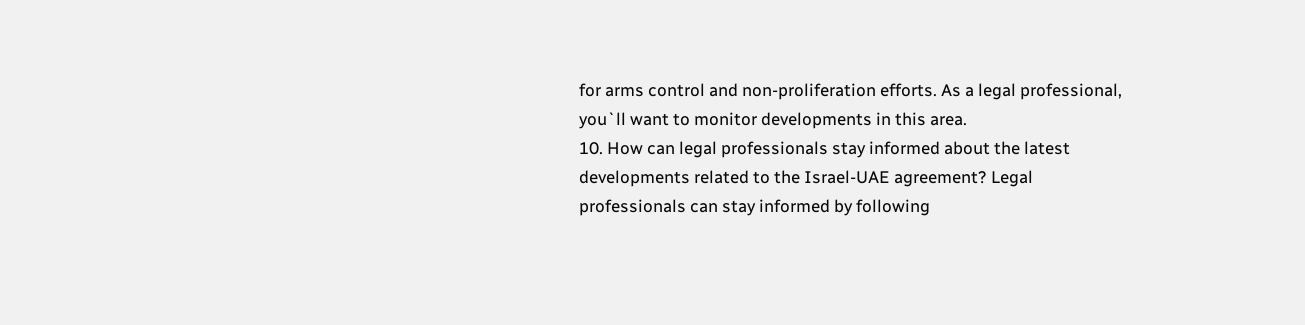for arms control and non-proliferation efforts. As a legal professional, you`ll want to monitor developments in this area.
10. How can legal professionals stay informed about the latest developments related to the Israel-UAE agreement? Legal professionals can stay informed by following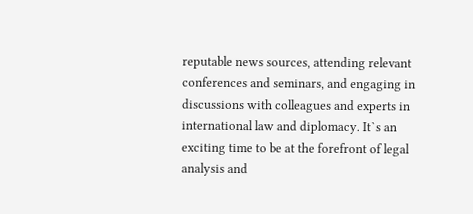reputable news sources, attending relevant conferences and seminars, and engaging in discussions with colleagues and experts in international law and diplomacy. It`s an exciting time to be at the forefront of legal analysis and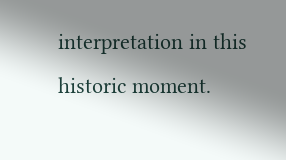interpretation in this historic moment.